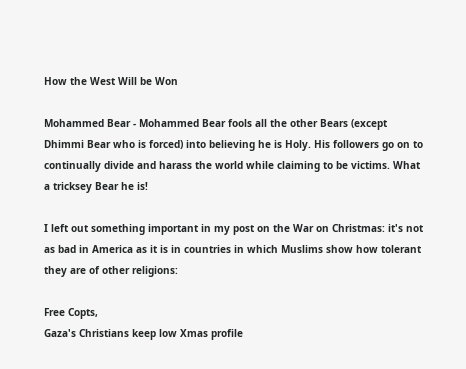How the West Will be Won

Mohammed Bear - Mohammed Bear fools all the other Bears (except Dhimmi Bear who is forced) into believing he is Holy. His followers go on to continually divide and harass the world while claiming to be victims. What a tricksey Bear he is!

I left out something important in my post on the War on Christmas: it's not as bad in America as it is in countries in which Muslims show how tolerant they are of other religions:

Free Copts,
Gaza's Christians keep low Xmas profile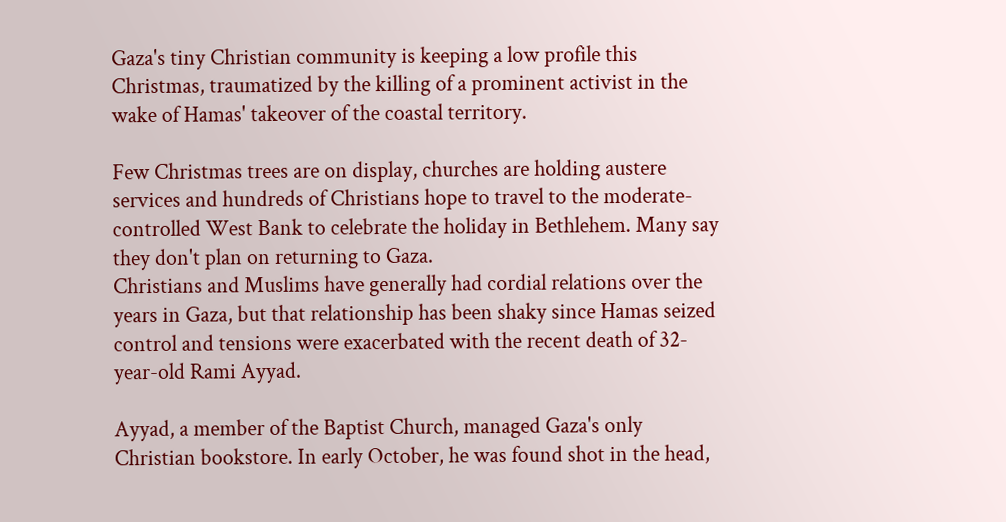Gaza's tiny Christian community is keeping a low profile this Christmas, traumatized by the killing of a prominent activist in the wake of Hamas' takeover of the coastal territory.

Few Christmas trees are on display, churches are holding austere services and hundreds of Christians hope to travel to the moderate-controlled West Bank to celebrate the holiday in Bethlehem. Many say they don't plan on returning to Gaza.
Christians and Muslims have generally had cordial relations over the years in Gaza, but that relationship has been shaky since Hamas seized control and tensions were exacerbated with the recent death of 32-year-old Rami Ayyad.

Ayyad, a member of the Baptist Church, managed Gaza's only Christian bookstore. In early October, he was found shot in the head,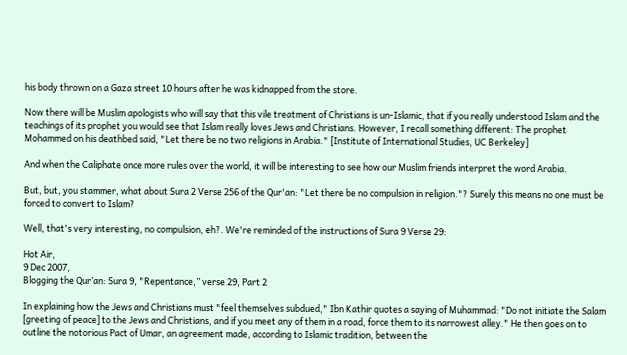his body thrown on a Gaza street 10 hours after he was kidnapped from the store.

Now there will be Muslim apologists who will say that this vile treatment of Christians is un-Islamic, that if you really understood Islam and the teachings of its prophet you would see that Islam really loves Jews and Christians. However, I recall something different: The prophet Mohammed on his deathbed said, "Let there be no two religions in Arabia." [Institute of International Studies, UC Berkeley]

And when the Caliphate once more rules over the world, it will be interesting to see how our Muslim friends interpret the word Arabia.

But, but, you stammer, what about Sura 2 Verse 256 of the Qur'an: "Let there be no compulsion in religion."? Surely this means no one must be forced to convert to Islam?

Well, that's very interesting, no compulsion, eh?. We're reminded of the instructions of Sura 9 Verse 29:

Hot Air,
9 Dec 2007,
Blogging the Qur’an: Sura 9, "Repentance,” verse 29, Part 2

In explaining how the Jews and Christians must "feel themselves subdued," Ibn Kathir quotes a saying of Muhammad: "Do not initiate the Salam [greeting of peace] to the Jews and Christians, and if you meet any of them in a road, force them to its narrowest alley." He then goes on to outline the notorious Pact of Umar, an agreement made, according to Islamic tradition, between the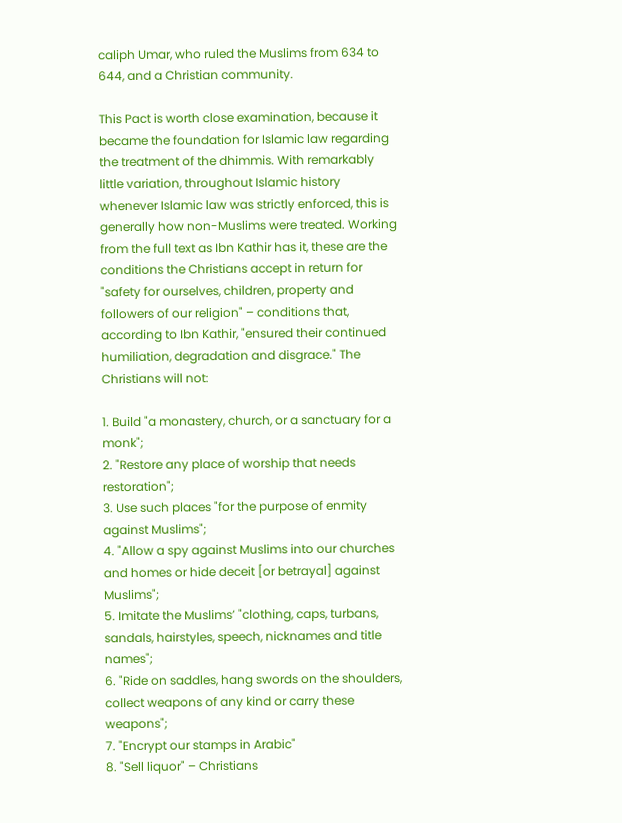caliph Umar, who ruled the Muslims from 634 to 644, and a Christian community.

This Pact is worth close examination, because it became the foundation for Islamic law regarding the treatment of the dhimmis. With remarkably little variation, throughout Islamic history whenever Islamic law was strictly enforced, this is generally how non-Muslims were treated. Working from the full text as Ibn Kathir has it, these are the conditions the Christians accept in return for "safety for ourselves, children, property and followers of our religion" – conditions that, according to Ibn Kathir, "ensured their continued humiliation, degradation and disgrace." The Christians will not:

1. Build "a monastery, church, or a sanctuary for a monk";
2. "Restore any place of worship that needs restoration";
3. Use such places "for the purpose of enmity against Muslims";
4. "Allow a spy against Muslims into our churches and homes or hide deceit [or betrayal] against Muslims";
5. Imitate the Muslims’ "clothing, caps, turbans, sandals, hairstyles, speech, nicknames and title names";
6. "Ride on saddles, hang swords on the shoulders, collect weapons of any kind or carry these weapons";
7. "Encrypt our stamps in Arabic"
8. "Sell liquor" – Christians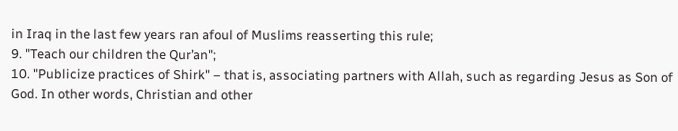in Iraq in the last few years ran afoul of Muslims reasserting this rule;
9. "Teach our children the Qur’an";
10. "Publicize practices of Shirk" – that is, associating partners with Allah, such as regarding Jesus as Son of God. In other words, Christian and other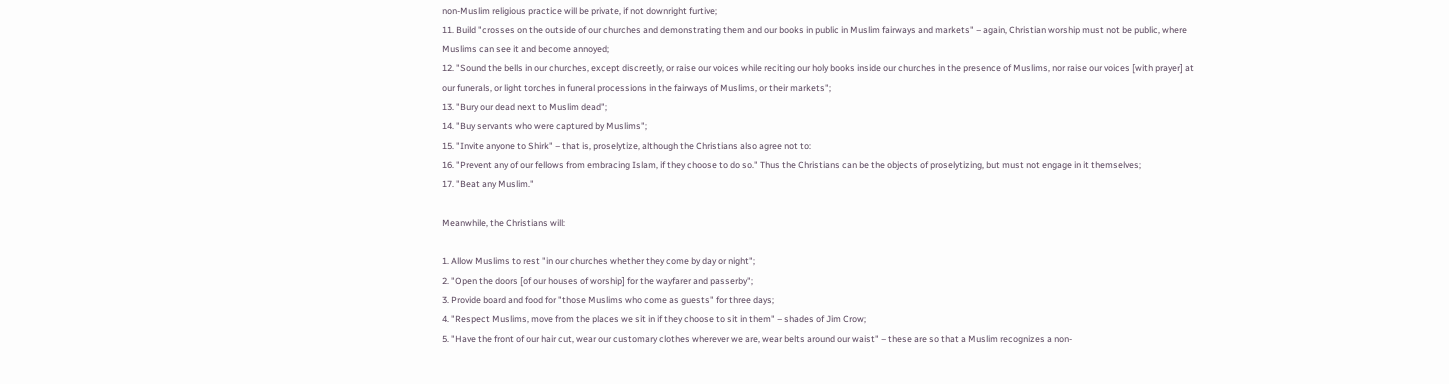non-Muslim religious practice will be private, if not downright furtive;
11. Build "crosses on the outside of our churches and demonstrating them and our books in public in Muslim fairways and markets" – again, Christian worship must not be public, where Muslims can see it and become annoyed;
12. "Sound the bells in our churches, except discreetly, or raise our voices while reciting our holy books inside our churches in the presence of Muslims, nor raise our voices [with prayer] at our funerals, or light torches in funeral processions in the fairways of Muslims, or their markets";
13. "Bury our dead next to Muslim dead";
14. "Buy servants who were captured by Muslims";
15. "Invite anyone to Shirk" – that is, proselytize, although the Christians also agree not to:
16. "Prevent any of our fellows from embracing Islam, if they choose to do so." Thus the Christians can be the objects of proselytizing, but must not engage in it themselves;
17. "Beat any Muslim."

Meanwhile, the Christians will:

1. Allow Muslims to rest "in our churches whether they come by day or night";
2. "Open the doors [of our houses of worship] for the wayfarer and passerby";
3. Provide board and food for "those Muslims who come as guests" for three days;
4. "Respect Muslims, move from the places we sit in if they choose to sit in them" – shades of Jim Crow;
5. "Have the front of our hair cut, wear our customary clothes wherever we are, wear belts around our waist" – these are so that a Muslim recognizes a non-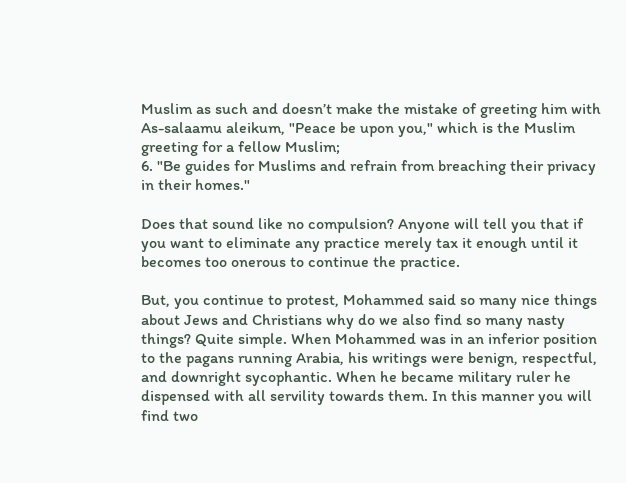Muslim as such and doesn’t make the mistake of greeting him with As-salaamu aleikum, "Peace be upon you," which is the Muslim greeting for a fellow Muslim;
6. "Be guides for Muslims and refrain from breaching their privacy in their homes."

Does that sound like no compulsion? Anyone will tell you that if you want to eliminate any practice merely tax it enough until it becomes too onerous to continue the practice.

But, you continue to protest, Mohammed said so many nice things about Jews and Christians why do we also find so many nasty things? Quite simple. When Mohammed was in an inferior position to the pagans running Arabia, his writings were benign, respectful, and downright sycophantic. When he became military ruler he dispensed with all servility towards them. In this manner you will find two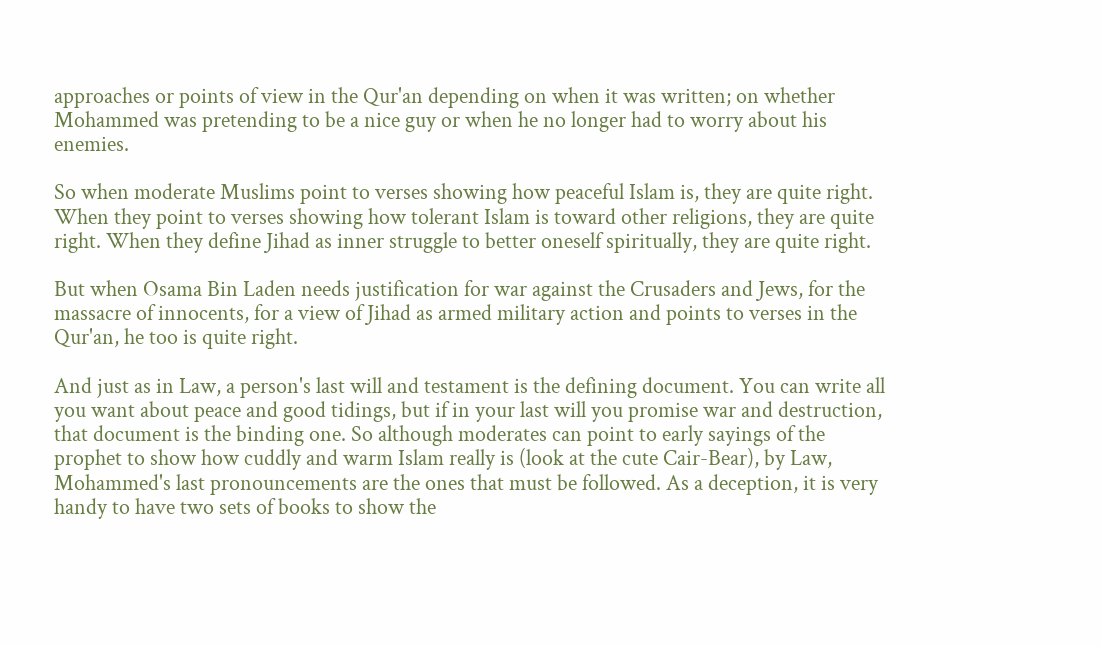approaches or points of view in the Qur'an depending on when it was written; on whether Mohammed was pretending to be a nice guy or when he no longer had to worry about his enemies.

So when moderate Muslims point to verses showing how peaceful Islam is, they are quite right. When they point to verses showing how tolerant Islam is toward other religions, they are quite right. When they define Jihad as inner struggle to better oneself spiritually, they are quite right.

But when Osama Bin Laden needs justification for war against the Crusaders and Jews, for the massacre of innocents, for a view of Jihad as armed military action and points to verses in the Qur'an, he too is quite right.

And just as in Law, a person's last will and testament is the defining document. You can write all you want about peace and good tidings, but if in your last will you promise war and destruction, that document is the binding one. So although moderates can point to early sayings of the prophet to show how cuddly and warm Islam really is (look at the cute Cair-Bear), by Law, Mohammed's last pronouncements are the ones that must be followed. As a deception, it is very handy to have two sets of books to show the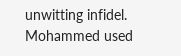unwitting infidel. Mohammed used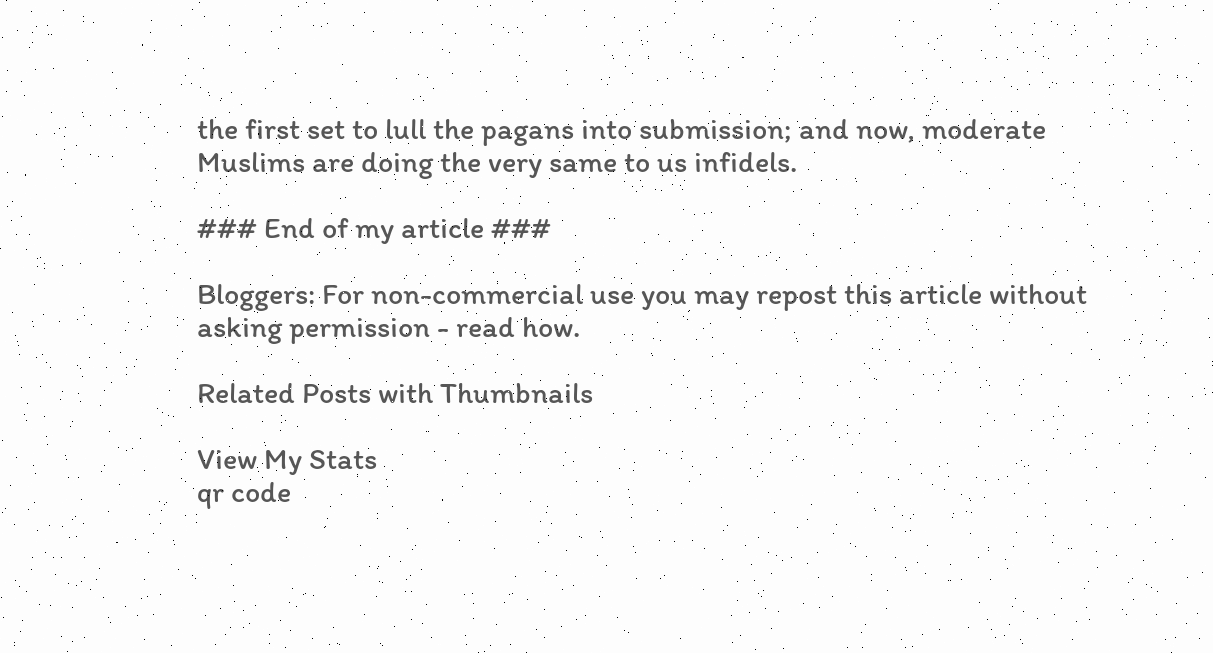the first set to lull the pagans into submission; and now, moderate Muslims are doing the very same to us infidels.

### End of my article ###

Bloggers: For non-commercial use you may repost this article without asking permission - read how.

Related Posts with Thumbnails

View My Stats
qr code